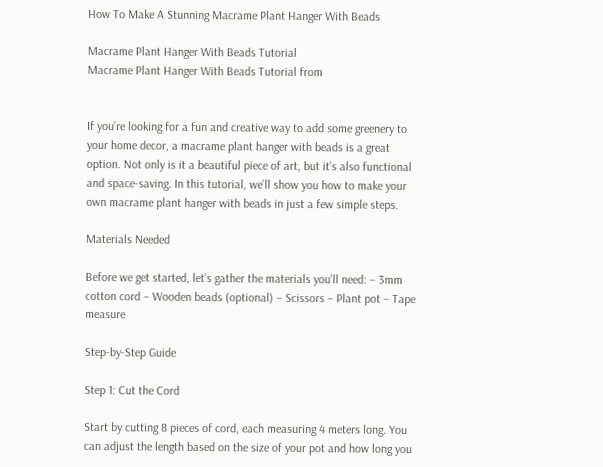How To Make A Stunning Macrame Plant Hanger With Beads

Macrame Plant Hanger With Beads Tutorial
Macrame Plant Hanger With Beads Tutorial from


If you’re looking for a fun and creative way to add some greenery to your home decor, a macrame plant hanger with beads is a great option. Not only is it a beautiful piece of art, but it’s also functional and space-saving. In this tutorial, we’ll show you how to make your own macrame plant hanger with beads in just a few simple steps.

Materials Needed

Before we get started, let’s gather the materials you’ll need: – 3mm cotton cord – Wooden beads (optional) – Scissors – Plant pot – Tape measure

Step-by-Step Guide

Step 1: Cut the Cord

Start by cutting 8 pieces of cord, each measuring 4 meters long. You can adjust the length based on the size of your pot and how long you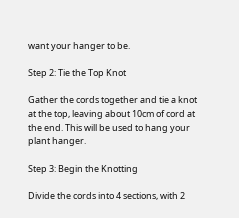want your hanger to be.

Step 2: Tie the Top Knot

Gather the cords together and tie a knot at the top, leaving about 10cm of cord at the end. This will be used to hang your plant hanger.

Step 3: Begin the Knotting

Divide the cords into 4 sections, with 2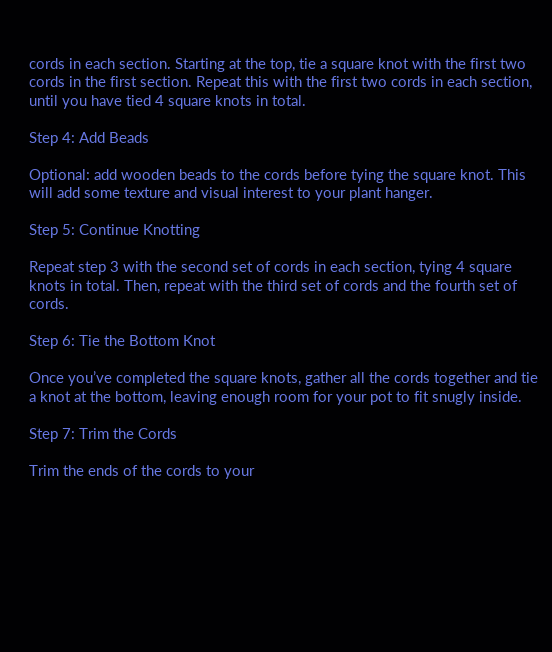cords in each section. Starting at the top, tie a square knot with the first two cords in the first section. Repeat this with the first two cords in each section, until you have tied 4 square knots in total.

Step 4: Add Beads

Optional: add wooden beads to the cords before tying the square knot. This will add some texture and visual interest to your plant hanger.

Step 5: Continue Knotting

Repeat step 3 with the second set of cords in each section, tying 4 square knots in total. Then, repeat with the third set of cords and the fourth set of cords.

Step 6: Tie the Bottom Knot

Once you’ve completed the square knots, gather all the cords together and tie a knot at the bottom, leaving enough room for your pot to fit snugly inside.

Step 7: Trim the Cords

Trim the ends of the cords to your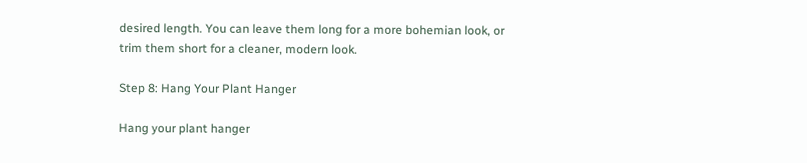desired length. You can leave them long for a more bohemian look, or trim them short for a cleaner, modern look.

Step 8: Hang Your Plant Hanger

Hang your plant hanger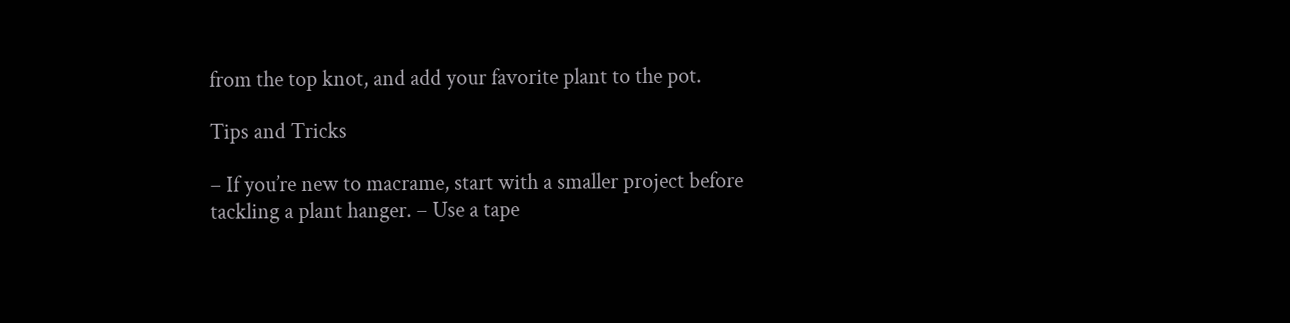from the top knot, and add your favorite plant to the pot.

Tips and Tricks

– If you’re new to macrame, start with a smaller project before tackling a plant hanger. – Use a tape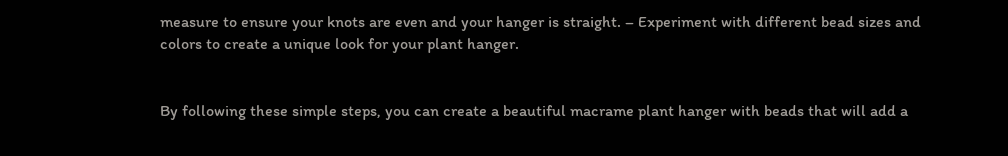measure to ensure your knots are even and your hanger is straight. – Experiment with different bead sizes and colors to create a unique look for your plant hanger.


By following these simple steps, you can create a beautiful macrame plant hanger with beads that will add a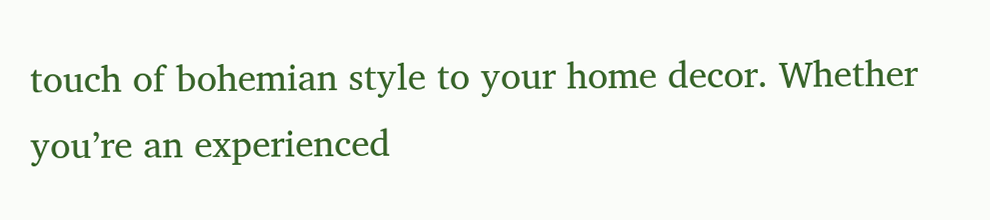touch of bohemian style to your home decor. Whether you’re an experienced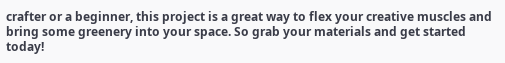crafter or a beginner, this project is a great way to flex your creative muscles and bring some greenery into your space. So grab your materials and get started today!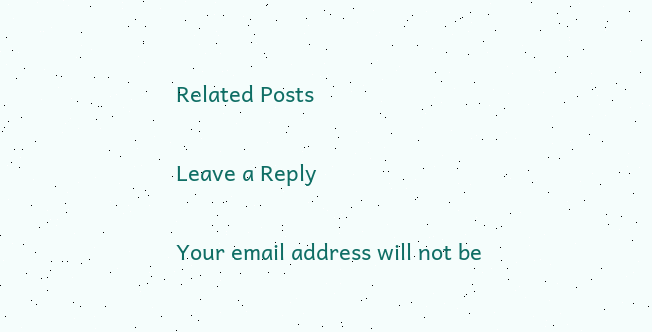Related Posts

Leave a Reply

Your email address will not be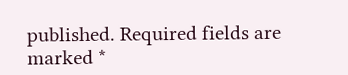published. Required fields are marked *